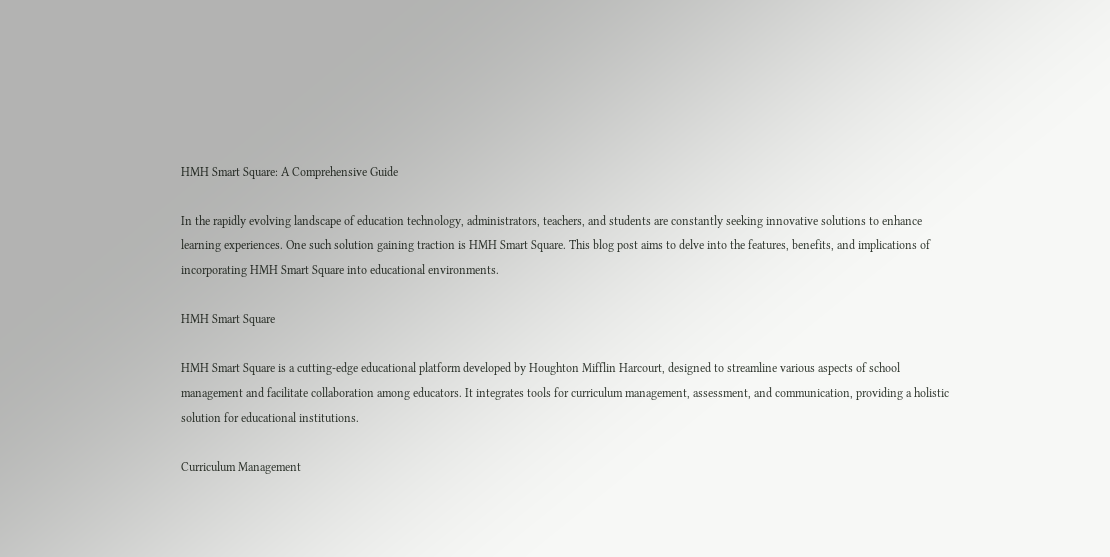HMH Smart Square: A Comprehensive Guide

In the rapidly evolving landscape of education technology, administrators, teachers, and students are constantly seeking innovative solutions to enhance learning experiences. One such solution gaining traction is HMH Smart Square. This blog post aims to delve into the features, benefits, and implications of incorporating HMH Smart Square into educational environments.

HMH Smart Square

HMH Smart Square is a cutting-edge educational platform developed by Houghton Mifflin Harcourt, designed to streamline various aspects of school management and facilitate collaboration among educators. It integrates tools for curriculum management, assessment, and communication, providing a holistic solution for educational institutions.

Curriculum Management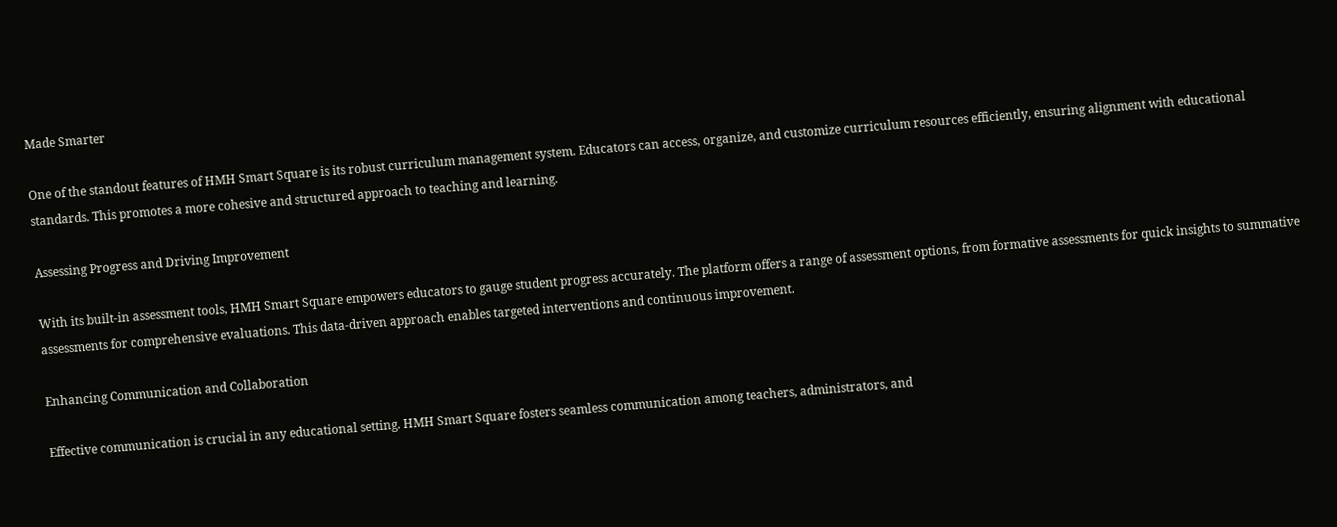Made Smarter

One of the standout features of HMH Smart Square is its robust curriculum management system. Educators can access, organize, and customize curriculum resources efficiently, ensuring alignment with educational standards. This promotes a more cohesive and structured approach to teaching and learning.

Assessing Progress and Driving Improvement

With its built-in assessment tools, HMH Smart Square empowers educators to gauge student progress accurately. The platform offers a range of assessment options, from formative assessments for quick insights to summative assessments for comprehensive evaluations. This data-driven approach enables targeted interventions and continuous improvement.

Enhancing Communication and Collaboration

Effective communication is crucial in any educational setting. HMH Smart Square fosters seamless communication among teachers, administrators, and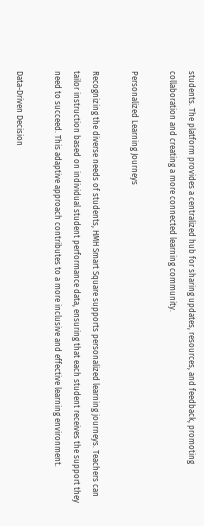students. The platform provides a centralized hub for sharing updates, resources, and feedback, promoting collaboration and creating a more connected learning community.

Personalized Learning Journeys

Recognizing the diverse needs of students, HMH Smart Square supports personalized learning journeys. Teachers can tailor instruction based on individual student performance data, ensuring that each student receives the support they need to succeed. This adaptive approach contributes to a more inclusive and effective learning environment.

Data-Driven Decision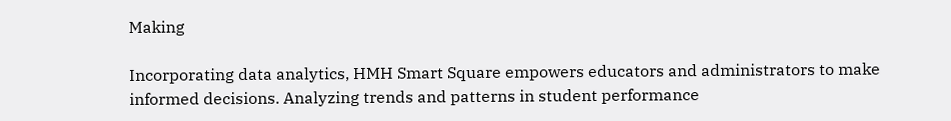Making

Incorporating data analytics, HMH Smart Square empowers educators and administrators to make informed decisions. Analyzing trends and patterns in student performance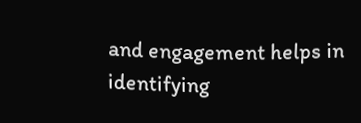and engagement helps in identifying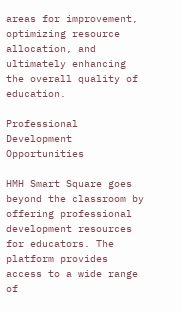areas for improvement, optimizing resource allocation, and ultimately enhancing the overall quality of education.

Professional Development Opportunities

HMH Smart Square goes beyond the classroom by offering professional development resources for educators. The platform provides access to a wide range of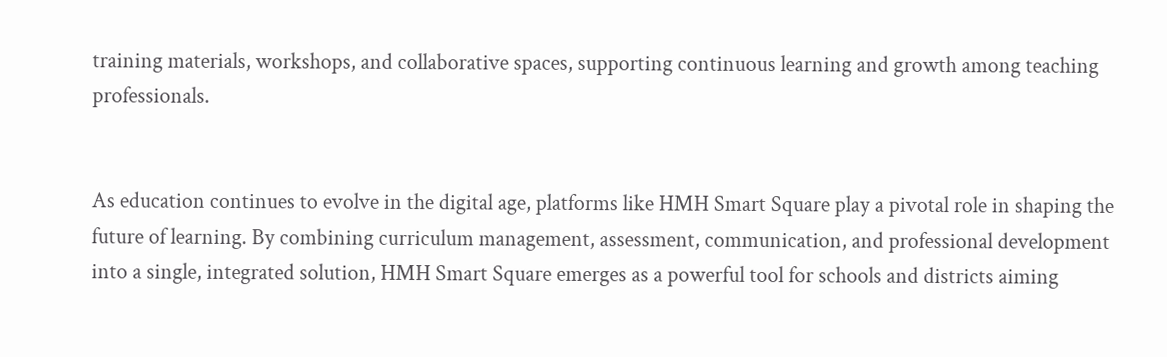training materials, workshops, and collaborative spaces, supporting continuous learning and growth among teaching professionals.


As education continues to evolve in the digital age, platforms like HMH Smart Square play a pivotal role in shaping the future of learning. By combining curriculum management, assessment, communication, and professional development into a single, integrated solution, HMH Smart Square emerges as a powerful tool for schools and districts aiming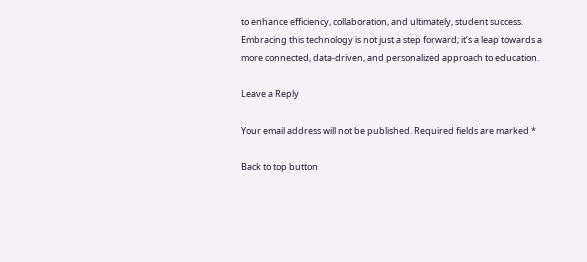to enhance efficiency, collaboration, and ultimately, student success. Embracing this technology is not just a step forward; it’s a leap towards a more connected, data-driven, and personalized approach to education.

Leave a Reply

Your email address will not be published. Required fields are marked *

Back to top button